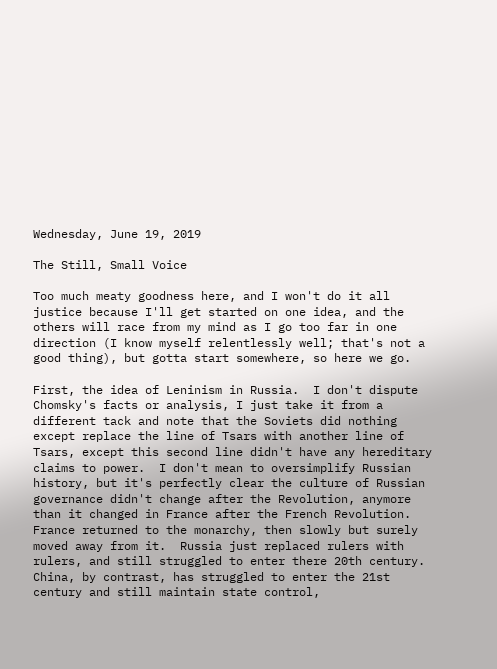Wednesday, June 19, 2019

The Still, Small Voice

Too much meaty goodness here, and I won't do it all justice because I'll get started on one idea, and the others will race from my mind as I go too far in one direction (I know myself relentlessly well; that's not a good thing), but gotta start somewhere, so here we go.

First, the idea of Leninism in Russia.  I don't dispute Chomsky's facts or analysis, I just take it from a different tack and note that the Soviets did nothing except replace the line of Tsars with another line of Tsars, except this second line didn't have any hereditary claims to power.  I don't mean to oversimplify Russian history, but it's perfectly clear the culture of Russian governance didn't change after the Revolution, anymore than it changed in France after the French Revolution.  France returned to the monarchy, then slowly but surely moved away from it.  Russia just replaced rulers with rulers, and still struggled to enter there 20th century.  China, by contrast, has struggled to enter the 21st century and still maintain state control,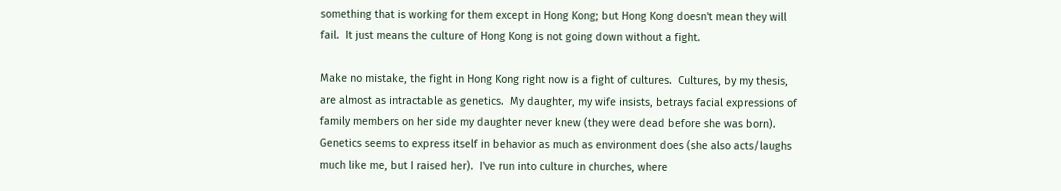something that is working for them except in Hong Kong; but Hong Kong doesn't mean they will fail.  It just means the culture of Hong Kong is not going down without a fight.

Make no mistake, the fight in Hong Kong right now is a fight of cultures.  Cultures, by my thesis, are almost as intractable as genetics.  My daughter, my wife insists, betrays facial expressions of family members on her side my daughter never knew (they were dead before she was born).  Genetics seems to express itself in behavior as much as environment does (she also acts/laughs much like me, but I raised her).  I've run into culture in churches, where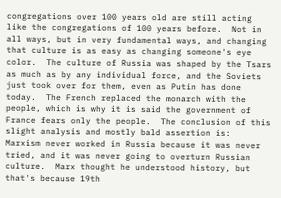congregations over 100 years old are still acting like the congregations of 100 years before.  Not in all ways, but in very fundamental ways, and changing that culture is as easy as changing someone's eye color.  The culture of Russia was shaped by the Tsars as much as by any individual force, and the Soviets just took over for them, even as Putin has done today.  The French replaced the monarch with the people, which is why it is said the government of France fears only the people.  The conclusion of this slight analysis and mostly bald assertion is:  Marxism never worked in Russia because it was never tried, and it was never going to overturn Russian culture.  Marx thought he understood history, but that's because 19th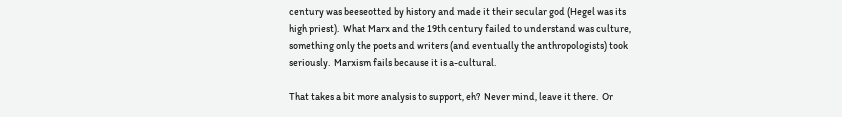century was beeseotted by history and made it their secular god (Hegel was its high priest).  What Marx and the 19th century failed to understand was culture, something only the poets and writers (and eventually the anthropologists) took seriously.  Marxism fails because it is a-cultural.

That takes a bit more analysis to support, eh?  Never mind, leave it there.  Or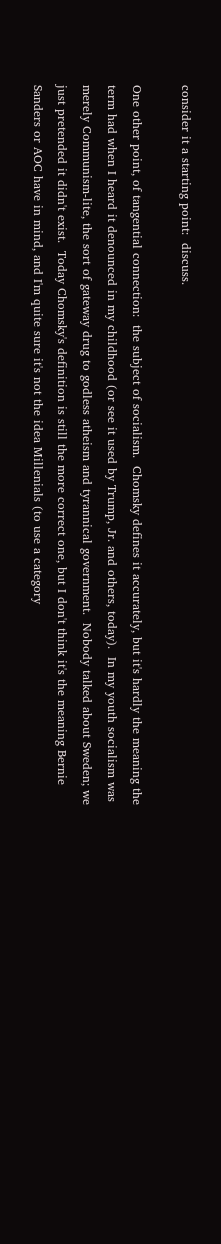consider it a starting point:  discuss.

One other point, of tangential connection:  the subject of socialism.  Chomsky defines it accurately, but it's hardly the meaning the term had when I heard it denounced in my childhood (or see it used by Trump, Jr. and others, today).  In my youth socialism was merely Communism-lite, the sort of gateway drug to godless atheism and tyrannical government.  Nobody talked about Sweden; we just pretended it didn't exist.  Today Chomsky's definition is still the more correct one, but I don't think it's the meaning Bernie Sanders or AOC have in mind, and I'm quite sure it's not the idea Millenials (to use a category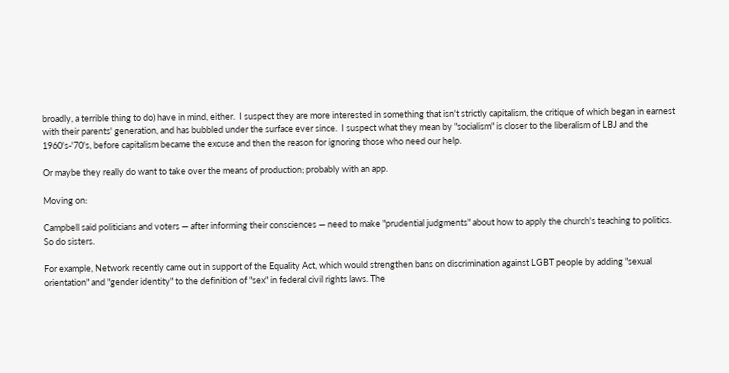broadly, a terrible thing to do) have in mind, either.  I suspect they are more interested in something that isn't strictly capitalism, the critique of which began in earnest with their parents' generation, and has bubbled under the surface ever since.  I suspect what they mean by "socialism" is closer to the liberalism of LBJ and the 1960's-'70's, before capitalism became the excuse and then the reason for ignoring those who need our help.

Or maybe they really do want to take over the means of production; probably with an app.

Moving on:

Campbell said politicians and voters — after informing their consciences — need to make "prudential judgments" about how to apply the church's teaching to politics. So do sisters.

For example, Network recently came out in support of the Equality Act, which would strengthen bans on discrimination against LGBT people by adding "sexual orientation" and "gender identity" to the definition of "sex" in federal civil rights laws. The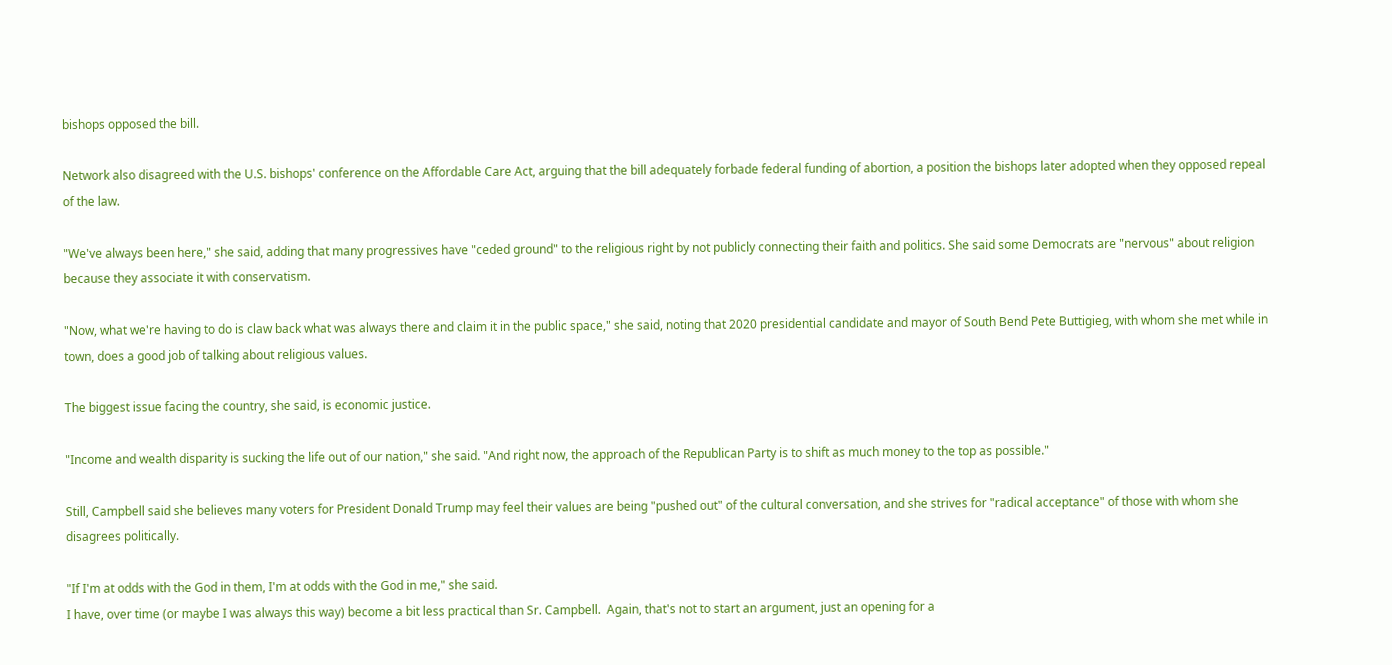bishops opposed the bill.

Network also disagreed with the U.S. bishops' conference on the Affordable Care Act, arguing that the bill adequately forbade federal funding of abortion, a position the bishops later adopted when they opposed repeal of the law.

"We've always been here," she said, adding that many progressives have "ceded ground" to the religious right by not publicly connecting their faith and politics. She said some Democrats are "nervous" about religion because they associate it with conservatism.

"Now, what we're having to do is claw back what was always there and claim it in the public space," she said, noting that 2020 presidential candidate and mayor of South Bend Pete Buttigieg, with whom she met while in town, does a good job of talking about religious values.

The biggest issue facing the country, she said, is economic justice.

"Income and wealth disparity is sucking the life out of our nation," she said. "And right now, the approach of the Republican Party is to shift as much money to the top as possible."

Still, Campbell said she believes many voters for President Donald Trump may feel their values are being "pushed out" of the cultural conversation, and she strives for "radical acceptance" of those with whom she disagrees politically.

"If I'm at odds with the God in them, I'm at odds with the God in me," she said.
I have, over time (or maybe I was always this way) become a bit less practical than Sr. Campbell.  Again, that's not to start an argument, just an opening for a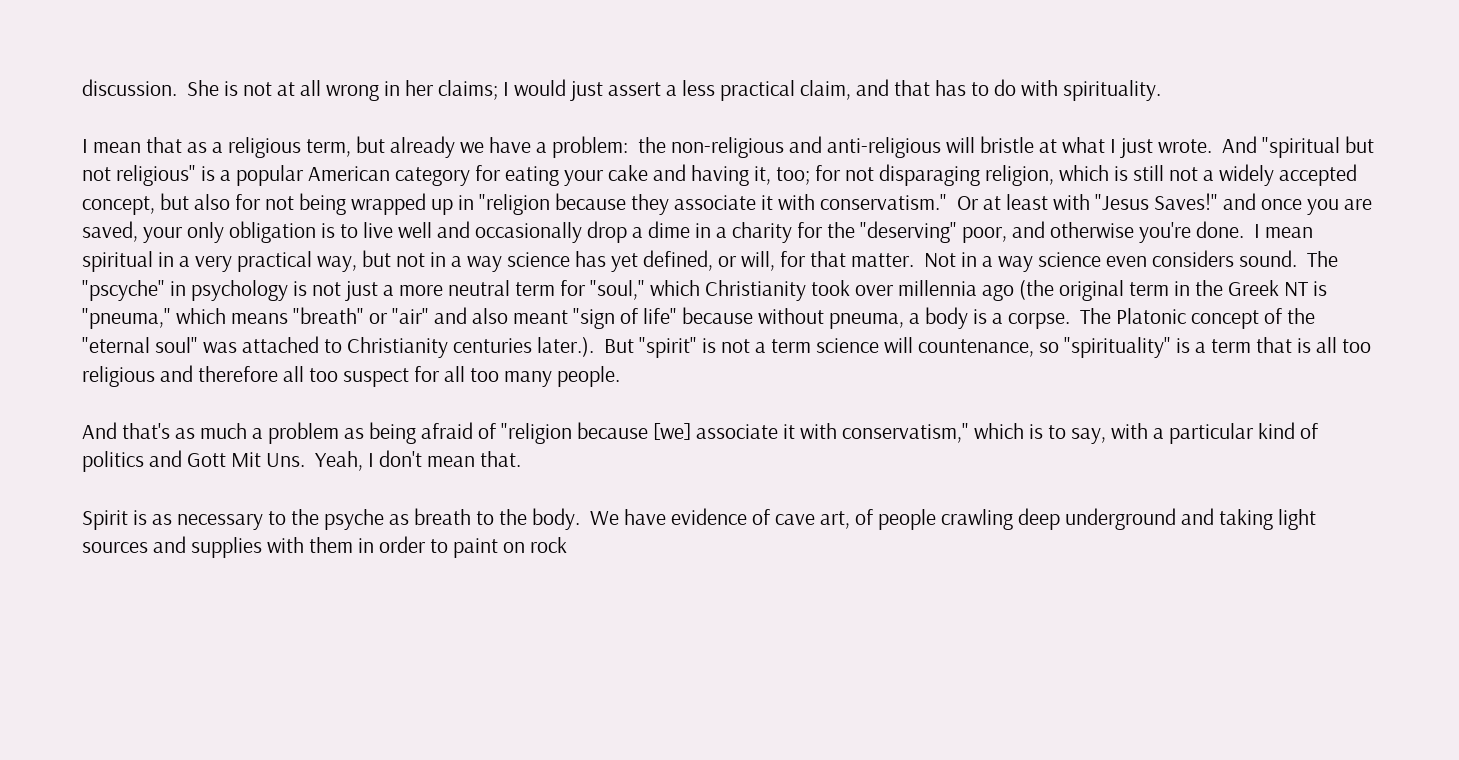discussion.  She is not at all wrong in her claims; I would just assert a less practical claim, and that has to do with spirituality.

I mean that as a religious term, but already we have a problem:  the non-religious and anti-religious will bristle at what I just wrote.  And "spiritual but not religious" is a popular American category for eating your cake and having it, too; for not disparaging religion, which is still not a widely accepted concept, but also for not being wrapped up in "religion because they associate it with conservatism."  Or at least with "Jesus Saves!" and once you are saved, your only obligation is to live well and occasionally drop a dime in a charity for the "deserving" poor, and otherwise you're done.  I mean spiritual in a very practical way, but not in a way science has yet defined, or will, for that matter.  Not in a way science even considers sound.  The "pscyche" in psychology is not just a more neutral term for "soul," which Christianity took over millennia ago (the original term in the Greek NT is "pneuma," which means "breath" or "air" and also meant "sign of life" because without pneuma, a body is a corpse.  The Platonic concept of the "eternal soul" was attached to Christianity centuries later.).  But "spirit" is not a term science will countenance, so "spirituality" is a term that is all too religious and therefore all too suspect for all too many people.

And that's as much a problem as being afraid of "religion because [we] associate it with conservatism," which is to say, with a particular kind of politics and Gott Mit Uns.  Yeah, I don't mean that.

Spirit is as necessary to the psyche as breath to the body.  We have evidence of cave art, of people crawling deep underground and taking light sources and supplies with them in order to paint on rock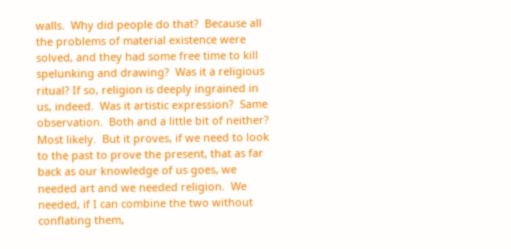walls.  Why did people do that?  Because all the problems of material existence were solved, and they had some free time to kill spelunking and drawing?  Was it a religious ritual? If so, religion is deeply ingrained in us, indeed.  Was it artistic expression?  Same observation.  Both and a little bit of neither?  Most likely.  But it proves, if we need to look to the past to prove the present, that as far back as our knowledge of us goes, we needed art and we needed religion.  We needed, if I can combine the two without conflating them,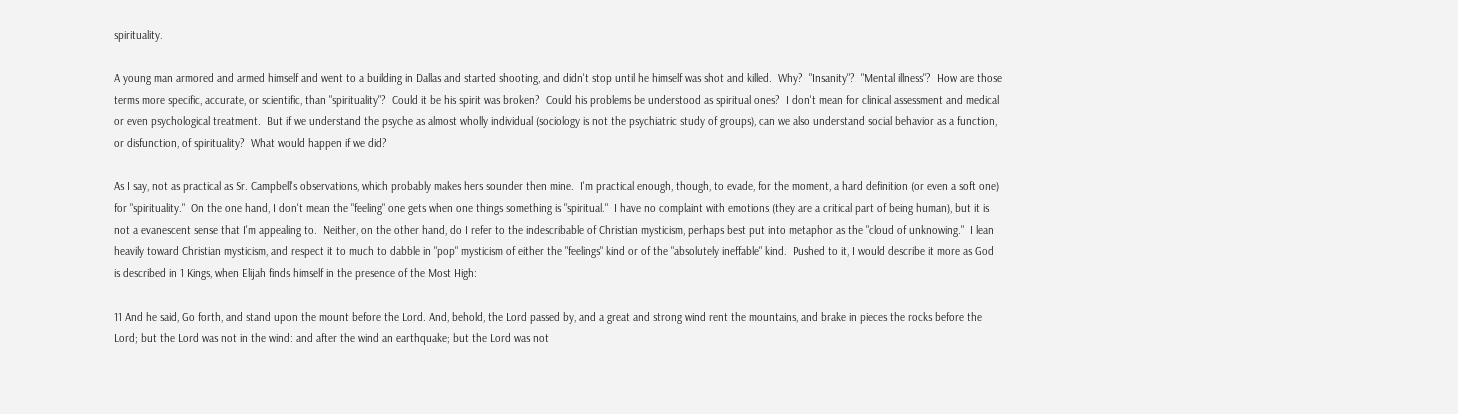spirituality.

A young man armored and armed himself and went to a building in Dallas and started shooting, and didn't stop until he himself was shot and killed.  Why?  "Insanity"?  "Mental illness"?  How are those terms more specific, accurate, or scientific, than "spirituality"?  Could it be his spirit was broken?  Could his problems be understood as spiritual ones?  I don't mean for clinical assessment and medical  or even psychological treatment.  But if we understand the psyche as almost wholly individual (sociology is not the psychiatric study of groups), can we also understand social behavior as a function, or disfunction, of spirituality?  What would happen if we did?

As I say, not as practical as Sr. Campbell's observations, which probably makes hers sounder then mine.  I'm practical enough, though, to evade, for the moment, a hard definition (or even a soft one) for "spirituality."  On the one hand, I don't mean the "feeling" one gets when one things something is "spiritual."  I have no complaint with emotions (they are a critical part of being human), but it is not a evanescent sense that I'm appealing to.  Neither, on the other hand, do I refer to the indescribable of Christian mysticism, perhaps best put into metaphor as the "cloud of unknowing."  I lean heavily toward Christian mysticism, and respect it to much to dabble in "pop" mysticism of either the "feelings" kind or of the "absolutely ineffable" kind.  Pushed to it, I would describe it more as God is described in 1 Kings, when Elijah finds himself in the presence of the Most High:

11 And he said, Go forth, and stand upon the mount before the Lord. And, behold, the Lord passed by, and a great and strong wind rent the mountains, and brake in pieces the rocks before the Lord; but the Lord was not in the wind: and after the wind an earthquake; but the Lord was not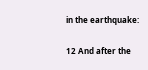in the earthquake:

12 And after the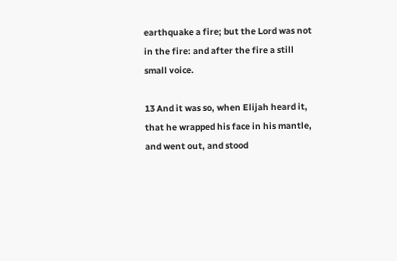earthquake a fire; but the Lord was not in the fire: and after the fire a still small voice.

13 And it was so, when Elijah heard it, that he wrapped his face in his mantle, and went out, and stood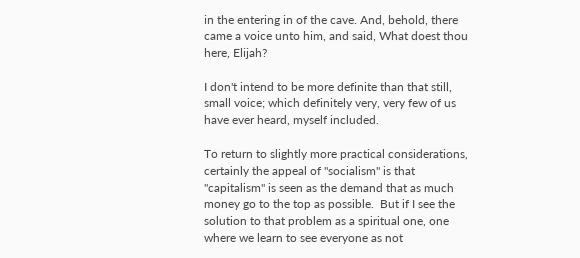in the entering in of the cave. And, behold, there came a voice unto him, and said, What doest thou here, Elijah?

I don't intend to be more definite than that still, small voice; which definitely very, very few of us have ever heard, myself included.

To return to slightly more practical considerations, certainly the appeal of "socialism" is that "capitalism" is seen as the demand that as much money go to the top as possible.  But if I see the solution to that problem as a spiritual one, one where we learn to see everyone as not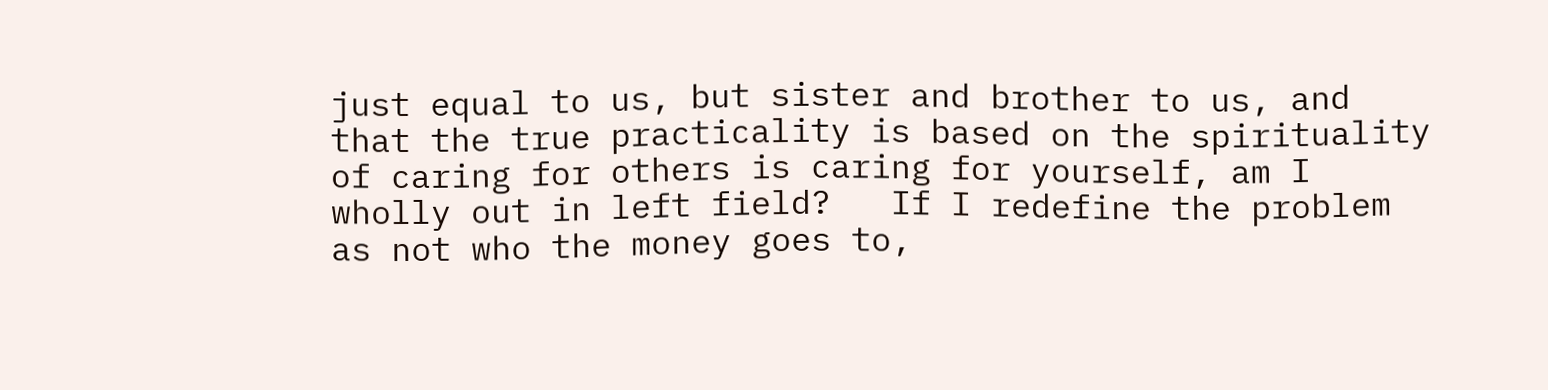just equal to us, but sister and brother to us, and that the true practicality is based on the spirituality of caring for others is caring for yourself, am I wholly out in left field?   If I redefine the problem as not who the money goes to,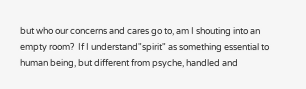but who our concerns and cares go to, am I shouting into an empty room?  If I understand"spirit" as something essential to human being, but different from psyche, handled and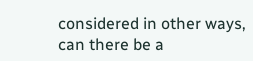considered in other ways, can there be a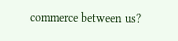commerce between us?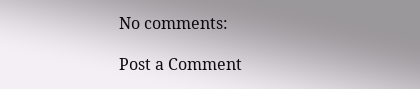No comments:

Post a Comment